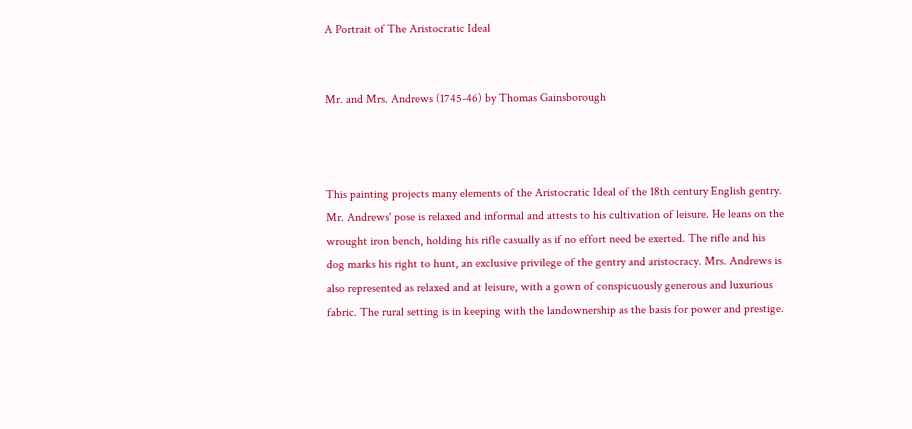A Portrait of The Aristocratic Ideal


Mr. and Mrs. Andrews (1745-46) by Thomas Gainsborough



This painting projects many elements of the Aristocratic Ideal of the 18th century English gentry. Mr. Andrews' pose is relaxed and informal and attests to his cultivation of leisure. He leans on the wrought iron bench, holding his rifle casually as if no effort need be exerted. The rifle and his dog marks his right to hunt, an exclusive privilege of the gentry and aristocracy. Mrs. Andrews is also represented as relaxed and at leisure, with a gown of conspicuously generous and luxurious fabric. The rural setting is in keeping with the landownership as the basis for power and prestige.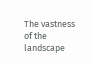The vastness of the landscape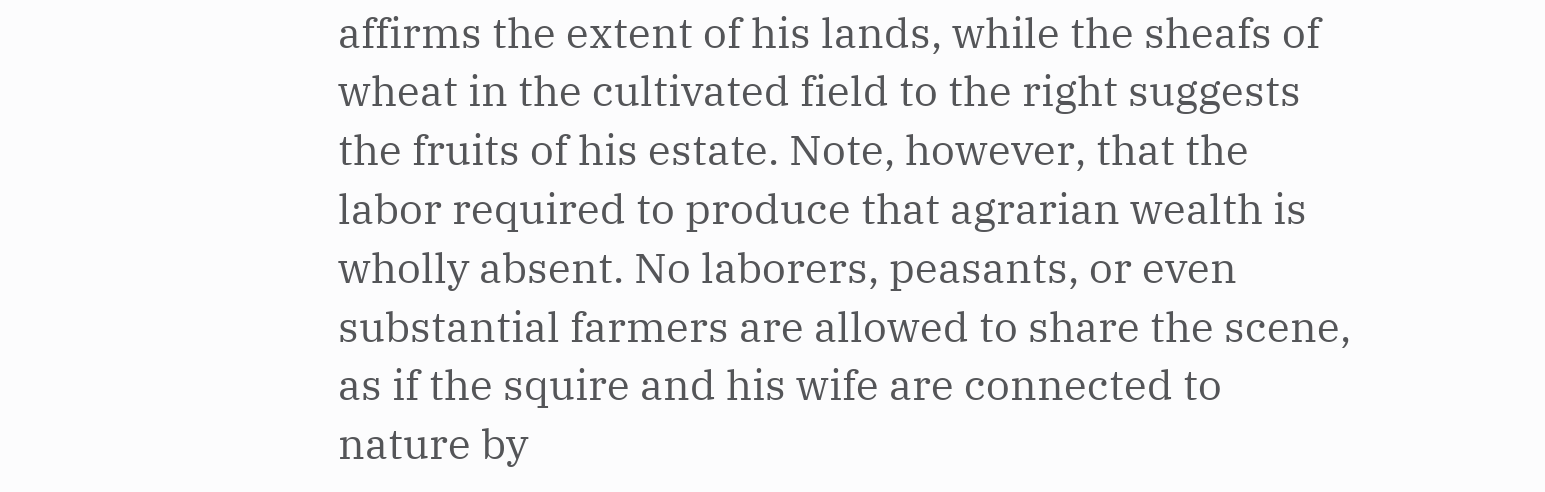affirms the extent of his lands, while the sheafs of wheat in the cultivated field to the right suggests the fruits of his estate. Note, however, that the labor required to produce that agrarian wealth is wholly absent. No laborers, peasants, or even substantial farmers are allowed to share the scene, as if the squire and his wife are connected to nature by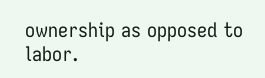ownership as opposed to labor.